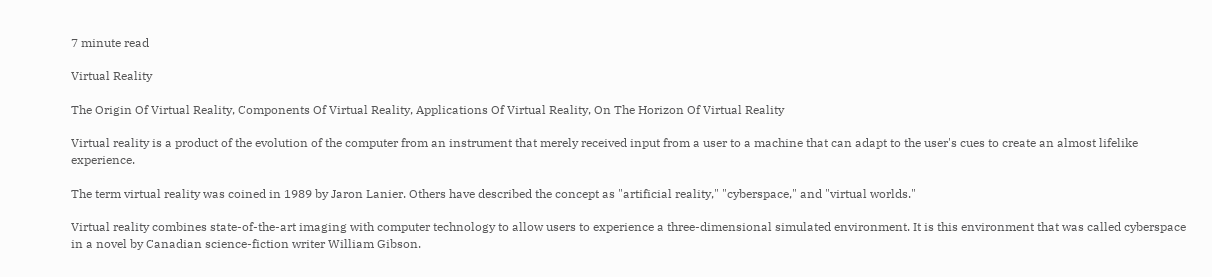7 minute read

Virtual Reality

The Origin Of Virtual Reality, Components Of Virtual Reality, Applications Of Virtual Reality, On The Horizon Of Virtual Reality

Virtual reality is a product of the evolution of the computer from an instrument that merely received input from a user to a machine that can adapt to the user's cues to create an almost lifelike experience.

The term virtual reality was coined in 1989 by Jaron Lanier. Others have described the concept as "artificial reality," "cyberspace," and "virtual worlds."

Virtual reality combines state-of-the-art imaging with computer technology to allow users to experience a three-dimensional simulated environment. It is this environment that was called cyberspace in a novel by Canadian science-fiction writer William Gibson.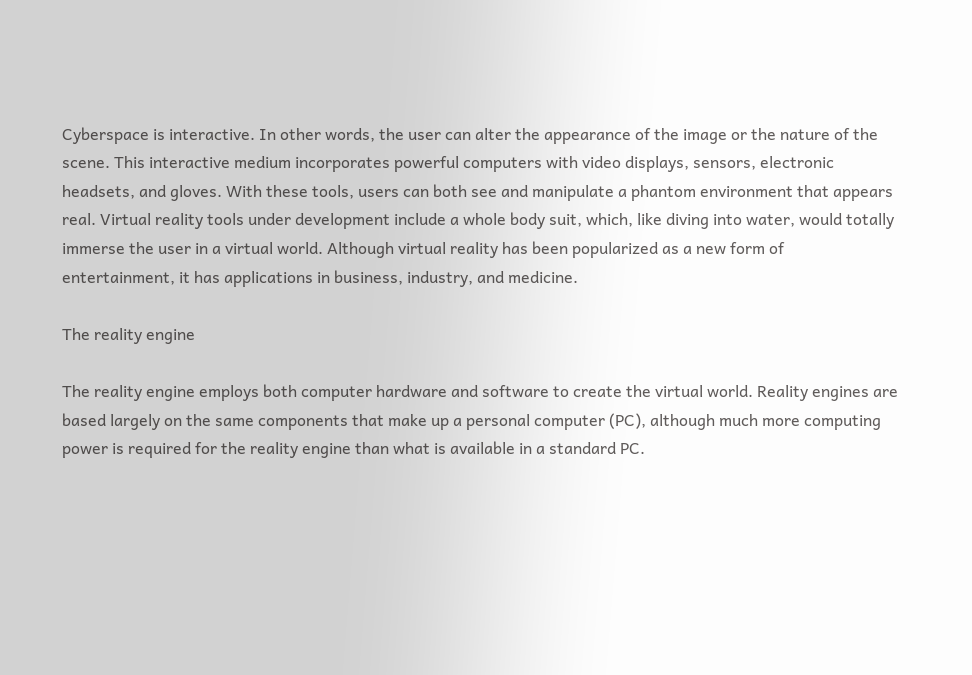Cyberspace is interactive. In other words, the user can alter the appearance of the image or the nature of the scene. This interactive medium incorporates powerful computers with video displays, sensors, electronic headsets, and gloves. With these tools, users can both see and manipulate a phantom environment that appears real. Virtual reality tools under development include a whole body suit, which, like diving into water, would totally immerse the user in a virtual world. Although virtual reality has been popularized as a new form of entertainment, it has applications in business, industry, and medicine.

The reality engine

The reality engine employs both computer hardware and software to create the virtual world. Reality engines are based largely on the same components that make up a personal computer (PC), although much more computing power is required for the reality engine than what is available in a standard PC.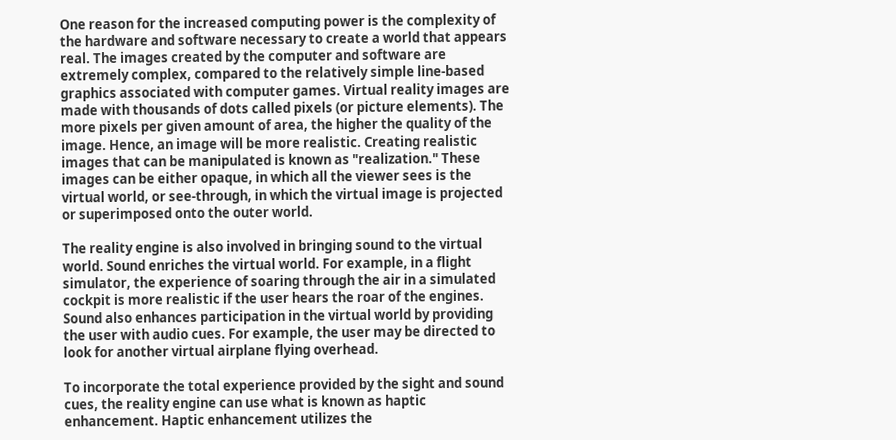One reason for the increased computing power is the complexity of the hardware and software necessary to create a world that appears real. The images created by the computer and software are extremely complex, compared to the relatively simple line-based graphics associated with computer games. Virtual reality images are made with thousands of dots called pixels (or picture elements). The more pixels per given amount of area, the higher the quality of the image. Hence, an image will be more realistic. Creating realistic images that can be manipulated is known as "realization." These images can be either opaque, in which all the viewer sees is the virtual world, or see-through, in which the virtual image is projected or superimposed onto the outer world.

The reality engine is also involved in bringing sound to the virtual world. Sound enriches the virtual world. For example, in a flight simulator, the experience of soaring through the air in a simulated cockpit is more realistic if the user hears the roar of the engines. Sound also enhances participation in the virtual world by providing the user with audio cues. For example, the user may be directed to look for another virtual airplane flying overhead.

To incorporate the total experience provided by the sight and sound cues, the reality engine can use what is known as haptic enhancement. Haptic enhancement utilizes the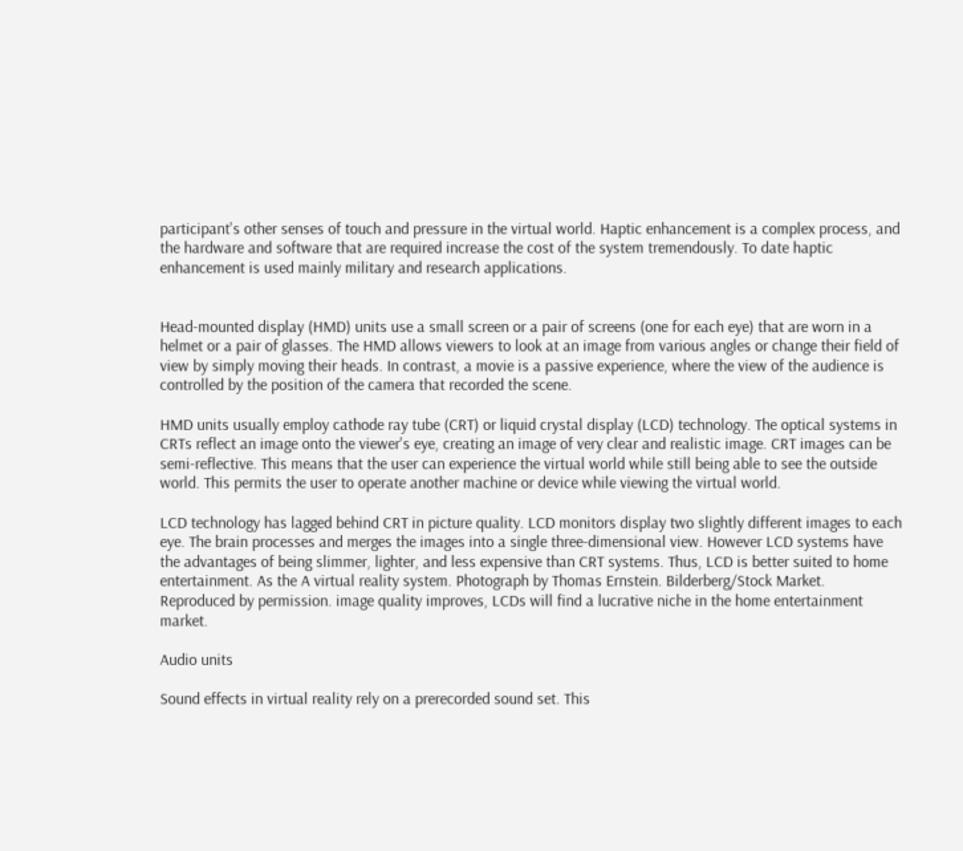participant's other senses of touch and pressure in the virtual world. Haptic enhancement is a complex process, and the hardware and software that are required increase the cost of the system tremendously. To date haptic enhancement is used mainly military and research applications.


Head-mounted display (HMD) units use a small screen or a pair of screens (one for each eye) that are worn in a helmet or a pair of glasses. The HMD allows viewers to look at an image from various angles or change their field of view by simply moving their heads. In contrast, a movie is a passive experience, where the view of the audience is controlled by the position of the camera that recorded the scene.

HMD units usually employ cathode ray tube (CRT) or liquid crystal display (LCD) technology. The optical systems in CRTs reflect an image onto the viewer's eye, creating an image of very clear and realistic image. CRT images can be semi-reflective. This means that the user can experience the virtual world while still being able to see the outside world. This permits the user to operate another machine or device while viewing the virtual world.

LCD technology has lagged behind CRT in picture quality. LCD monitors display two slightly different images to each eye. The brain processes and merges the images into a single three-dimensional view. However LCD systems have the advantages of being slimmer, lighter, and less expensive than CRT systems. Thus, LCD is better suited to home entertainment. As the A virtual reality system. Photograph by Thomas Ernstein. Bilderberg/Stock Market. Reproduced by permission. image quality improves, LCDs will find a lucrative niche in the home entertainment market.

Audio units

Sound effects in virtual reality rely on a prerecorded sound set. This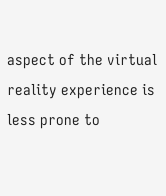aspect of the virtual reality experience is less prone to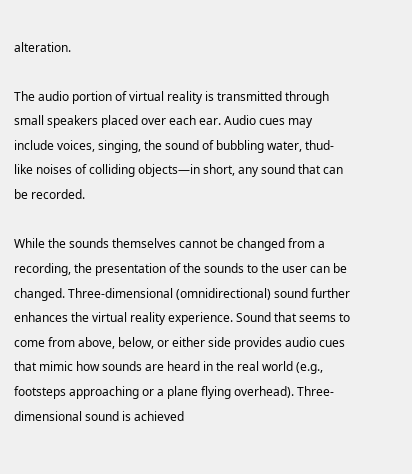alteration.

The audio portion of virtual reality is transmitted through small speakers placed over each ear. Audio cues may include voices, singing, the sound of bubbling water, thud-like noises of colliding objects—in short, any sound that can be recorded.

While the sounds themselves cannot be changed from a recording, the presentation of the sounds to the user can be changed. Three-dimensional (omnidirectional) sound further enhances the virtual reality experience. Sound that seems to come from above, below, or either side provides audio cues that mimic how sounds are heard in the real world (e.g., footsteps approaching or a plane flying overhead). Three-dimensional sound is achieved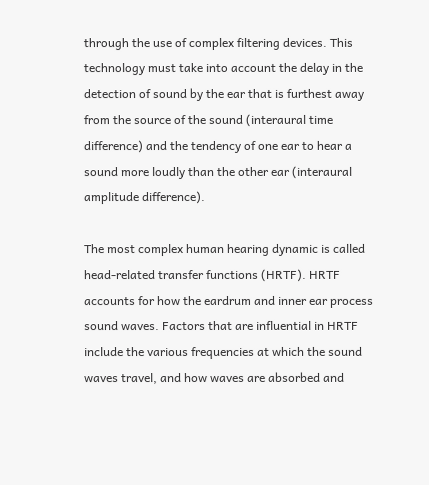through the use of complex filtering devices. This technology must take into account the delay in the detection of sound by the ear that is furthest away from the source of the sound (interaural time difference) and the tendency of one ear to hear a sound more loudly than the other ear (interaural amplitude difference).

The most complex human hearing dynamic is called head-related transfer functions (HRTF). HRTF accounts for how the eardrum and inner ear process sound waves. Factors that are influential in HRTF include the various frequencies at which the sound waves travel, and how waves are absorbed and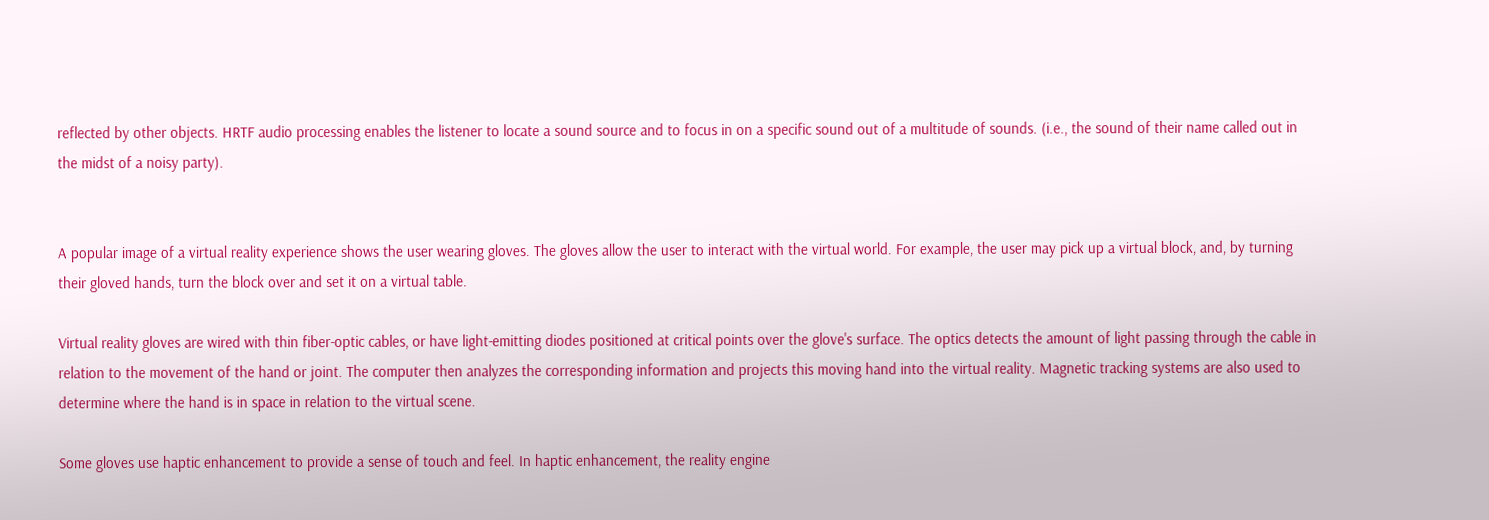reflected by other objects. HRTF audio processing enables the listener to locate a sound source and to focus in on a specific sound out of a multitude of sounds. (i.e., the sound of their name called out in the midst of a noisy party).


A popular image of a virtual reality experience shows the user wearing gloves. The gloves allow the user to interact with the virtual world. For example, the user may pick up a virtual block, and, by turning their gloved hands, turn the block over and set it on a virtual table.

Virtual reality gloves are wired with thin fiber-optic cables, or have light-emitting diodes positioned at critical points over the glove's surface. The optics detects the amount of light passing through the cable in relation to the movement of the hand or joint. The computer then analyzes the corresponding information and projects this moving hand into the virtual reality. Magnetic tracking systems are also used to determine where the hand is in space in relation to the virtual scene.

Some gloves use haptic enhancement to provide a sense of touch and feel. In haptic enhancement, the reality engine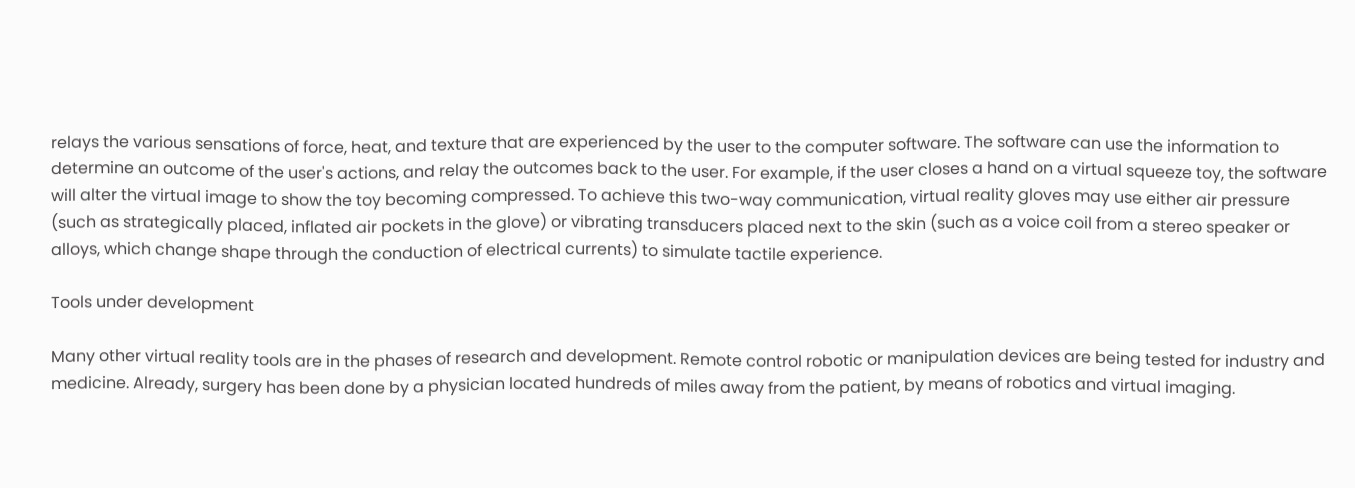relays the various sensations of force, heat, and texture that are experienced by the user to the computer software. The software can use the information to determine an outcome of the user's actions, and relay the outcomes back to the user. For example, if the user closes a hand on a virtual squeeze toy, the software will alter the virtual image to show the toy becoming compressed. To achieve this two-way communication, virtual reality gloves may use either air pressure (such as strategically placed, inflated air pockets in the glove) or vibrating transducers placed next to the skin (such as a voice coil from a stereo speaker or alloys, which change shape through the conduction of electrical currents) to simulate tactile experience.

Tools under development

Many other virtual reality tools are in the phases of research and development. Remote control robotic or manipulation devices are being tested for industry and medicine. Already, surgery has been done by a physician located hundreds of miles away from the patient, by means of robotics and virtual imaging.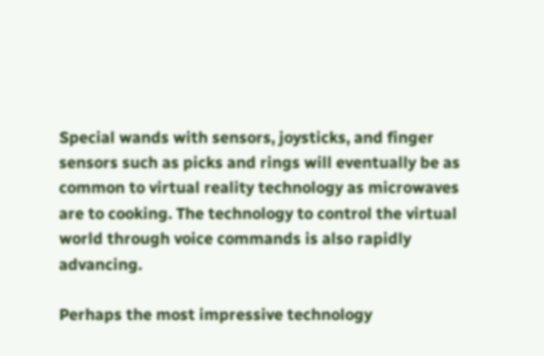Special wands with sensors, joysticks, and finger sensors such as picks and rings will eventually be as common to virtual reality technology as microwaves are to cooking. The technology to control the virtual world through voice commands is also rapidly advancing.

Perhaps the most impressive technology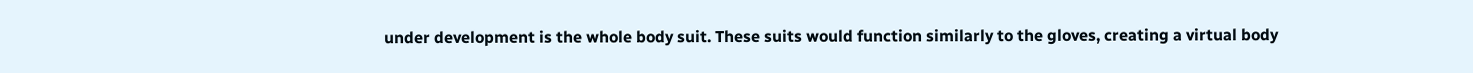under development is the whole body suit. These suits would function similarly to the gloves, creating a virtual body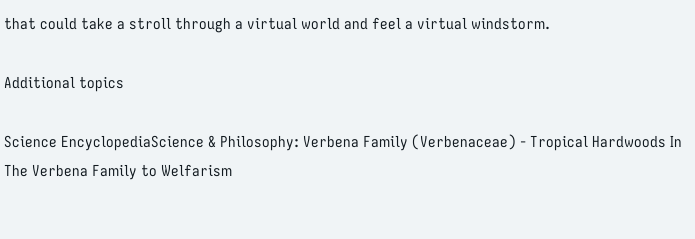that could take a stroll through a virtual world and feel a virtual windstorm.

Additional topics

Science EncyclopediaScience & Philosophy: Verbena Family (Verbenaceae) - Tropical Hardwoods In The Verbena Family to Welfarism